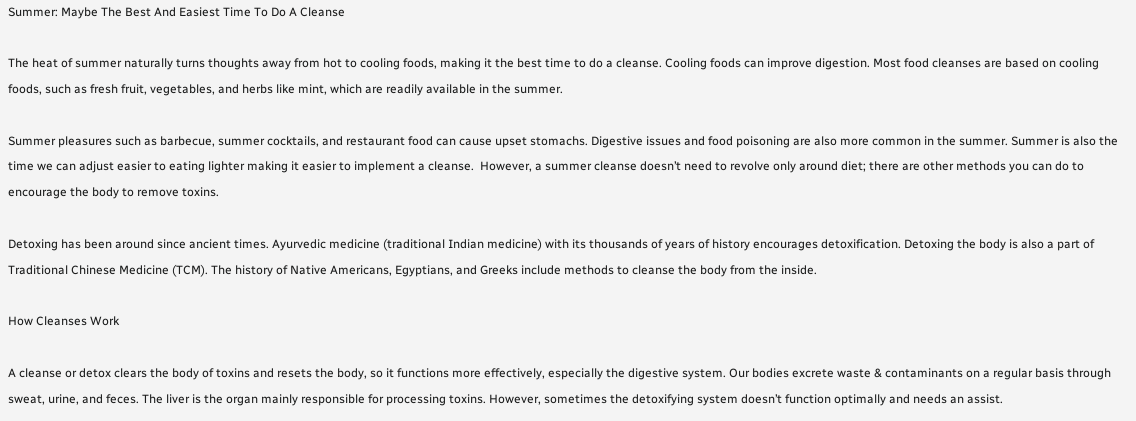Summer: Maybe The Best And Easiest Time To Do A Cleanse

The heat of summer naturally turns thoughts away from hot to cooling foods, making it the best time to do a cleanse. Cooling foods can improve digestion. Most food cleanses are based on cooling foods, such as fresh fruit, vegetables, and herbs like mint, which are readily available in the summer.

Summer pleasures such as barbecue, summer cocktails, and restaurant food can cause upset stomachs. Digestive issues and food poisoning are also more common in the summer. Summer is also the time we can adjust easier to eating lighter making it easier to implement a cleanse.  However, a summer cleanse doesn’t need to revolve only around diet; there are other methods you can do to encourage the body to remove toxins.

Detoxing has been around since ancient times. Ayurvedic medicine (traditional Indian medicine) with its thousands of years of history encourages detoxification. Detoxing the body is also a part of Traditional Chinese Medicine (TCM). The history of Native Americans, Egyptians, and Greeks include methods to cleanse the body from the inside.

How Cleanses Work

A cleanse or detox clears the body of toxins and resets the body, so it functions more effectively, especially the digestive system. Our bodies excrete waste & contaminants on a regular basis through sweat, urine, and feces. The liver is the organ mainly responsible for processing toxins. However, sometimes the detoxifying system doesn’t function optimally and needs an assist.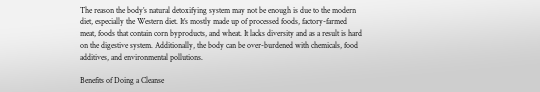The reason the body’s natural detoxifying system may not be enough is due to the modern diet, especially the Western diet. It’s mostly made up of processed foods, factory-farmed meat, foods that contain corn byproducts, and wheat. It lacks diversity and as a result is hard on the digestive system. Additionally, the body can be over-burdened with chemicals, food additives, and environmental pollutions.

Benefits of Doing a Cleanse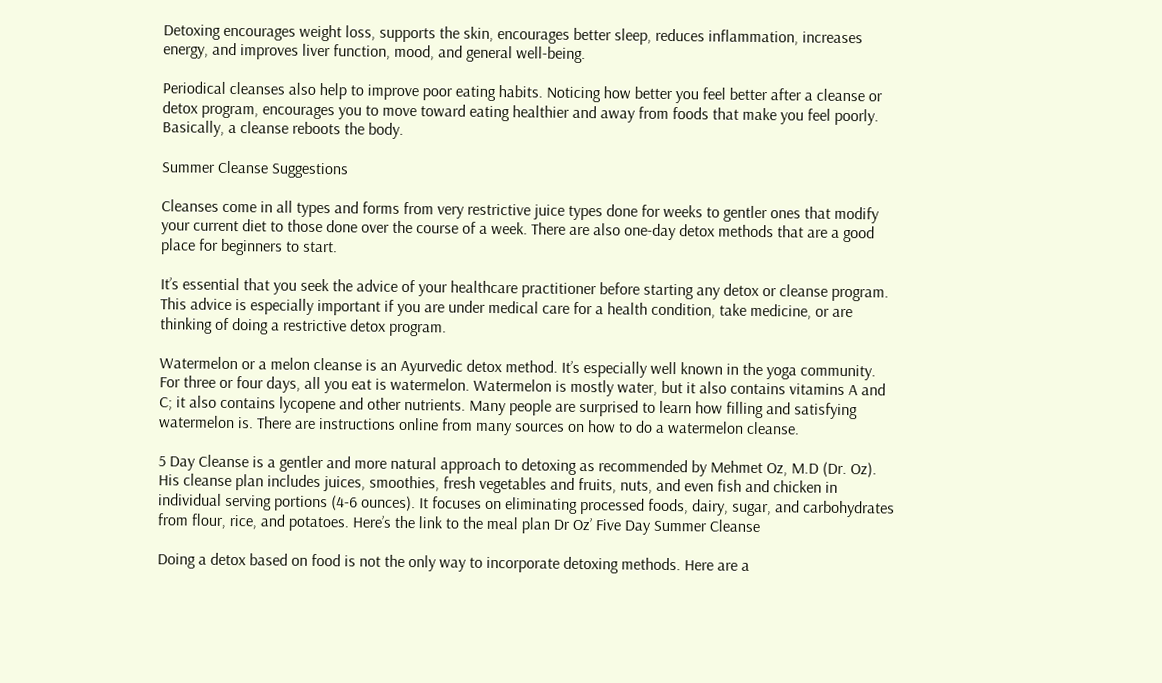Detoxing encourages weight loss, supports the skin, encourages better sleep, reduces inflammation, increases energy, and improves liver function, mood, and general well-being.

Periodical cleanses also help to improve poor eating habits. Noticing how better you feel better after a cleanse or detox program, encourages you to move toward eating healthier and away from foods that make you feel poorly. Basically, a cleanse reboots the body.

Summer Cleanse Suggestions

Cleanses come in all types and forms from very restrictive juice types done for weeks to gentler ones that modify your current diet to those done over the course of a week. There are also one-day detox methods that are a good place for beginners to start.

It’s essential that you seek the advice of your healthcare practitioner before starting any detox or cleanse program. This advice is especially important if you are under medical care for a health condition, take medicine, or are thinking of doing a restrictive detox program.

Watermelon or a melon cleanse is an Ayurvedic detox method. It’s especially well known in the yoga community.  For three or four days, all you eat is watermelon. Watermelon is mostly water, but it also contains vitamins A and C; it also contains lycopene and other nutrients. Many people are surprised to learn how filling and satisfying watermelon is. There are instructions online from many sources on how to do a watermelon cleanse.

5 Day Cleanse is a gentler and more natural approach to detoxing as recommended by Mehmet Oz, M.D (Dr. Oz). His cleanse plan includes juices, smoothies, fresh vegetables and fruits, nuts, and even fish and chicken in individual serving portions (4-6 ounces). It focuses on eliminating processed foods, dairy, sugar, and carbohydrates from flour, rice, and potatoes. Here’s the link to the meal plan Dr Oz’ Five Day Summer Cleanse

Doing a detox based on food is not the only way to incorporate detoxing methods. Here are a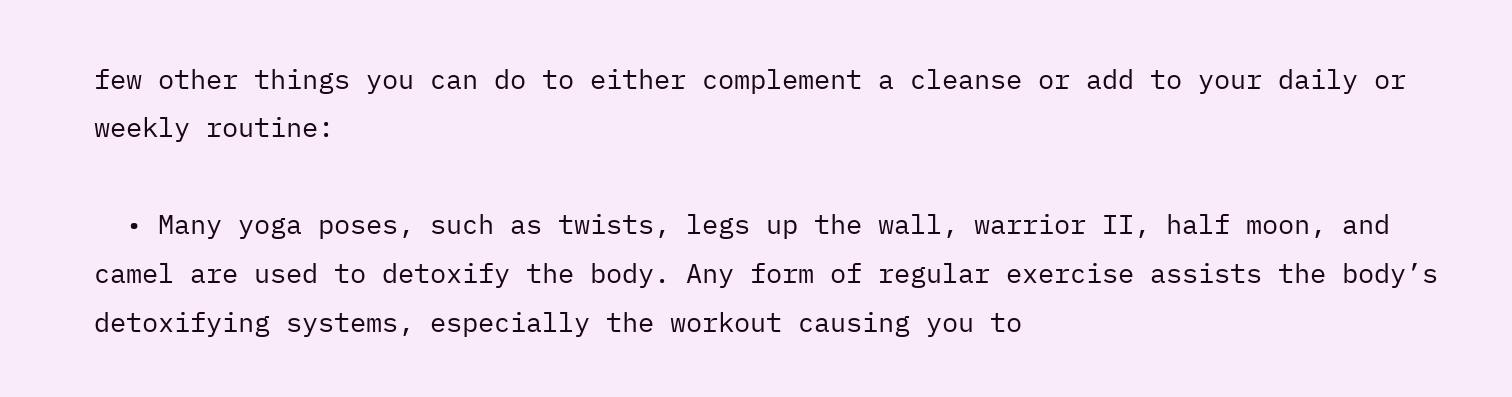few other things you can do to either complement a cleanse or add to your daily or weekly routine:

  • Many yoga poses, such as twists, legs up the wall, warrior II, half moon, and camel are used to detoxify the body. Any form of regular exercise assists the body’s detoxifying systems, especially the workout causing you to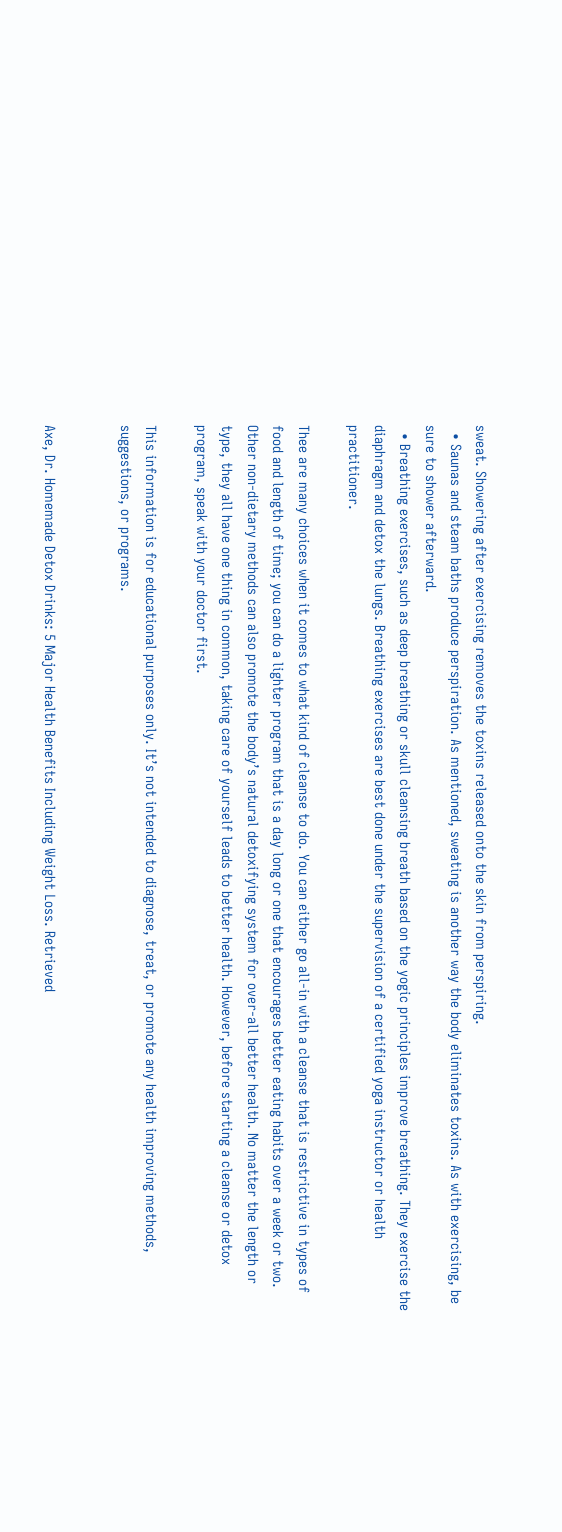sweat. Showering after exercising removes the toxins released onto the skin from perspiring.
  • Saunas and steam baths produce perspiration. As mentioned, sweating is another way the body eliminates toxins. As with exercising, be sure to shower afterward.
  • Breathing exercises, such as deep breathing or skull cleansing breath based on the yogic principles improve breathing. They exercise the diaphragm and detox the lungs. Breathing exercises are best done under the supervision of a certified yoga instructor or health practitioner.

Thee are many choices when it comes to what kind of cleanse to do. You can either go all-in with a cleanse that is restrictive in types of food and length of time; you can do a lighter program that is a day long or one that encourages better eating habits over a week or two. Other non-dietary methods can also promote the body’s natural detoxifying system for over-all better health. No matter the length or type, they all have one thing in common, taking care of yourself leads to better health. However, before starting a cleanse or detox program, speak with your doctor first.

This information is for educational purposes only. It’s not intended to diagnose, treat, or promote any health improving methods, suggestions, or programs.


Axe, Dr. Homemade Detox Drinks: 5 Major Health Benefits Including Weight Loss. Retrieved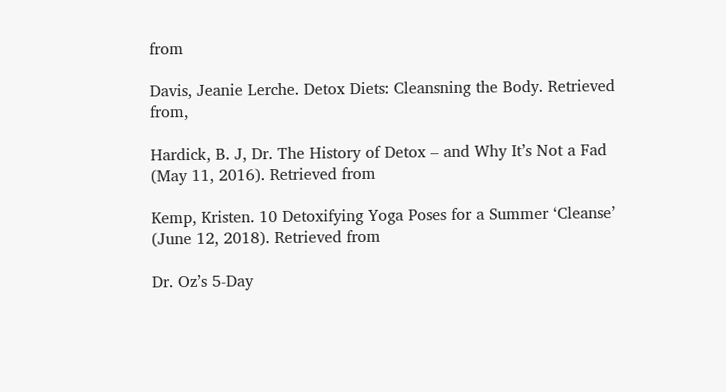from

Davis, Jeanie Lerche. Detox Diets: Cleansning the Body. Retrieved from,

Hardick, B. J, Dr. The History of Detox – and Why It’s Not a Fad (May 11, 2016). Retrieved from

Kemp, Kristen. 10 Detoxifying Yoga Poses for a Summer ‘Cleanse’ (June 12, 2018). Retrieved from

Dr. Oz’s 5-Day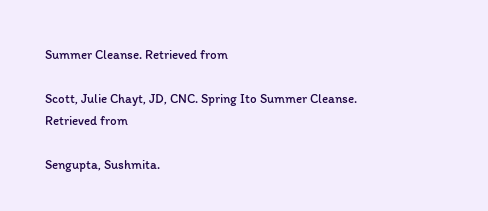Summer Cleanse. Retrieved from

Scott, Julie Chayt, JD, CNC. Spring Ito Summer Cleanse. Retrieved from

Sengupta, Sushmita.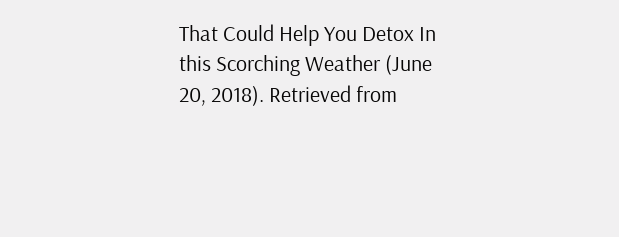That Could Help You Detox In this Scorching Weather (June 20, 2018). Retrieved from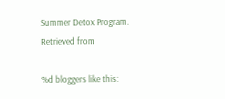Summer Detox Program. Retrieved from

%d bloggers like this: